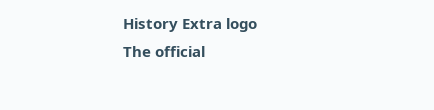History Extra logo
The official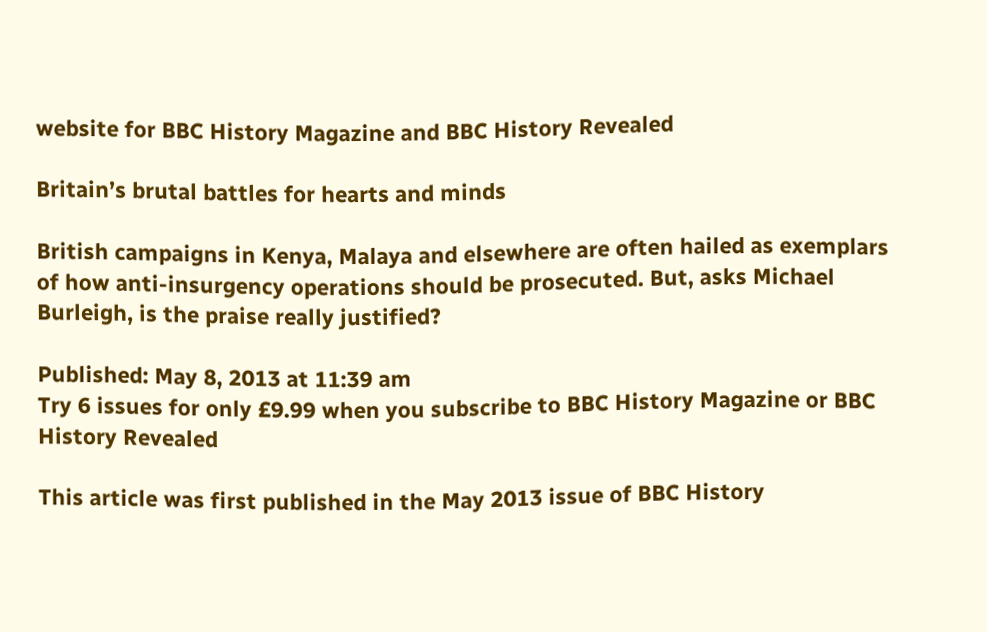website for BBC History Magazine and BBC History Revealed

Britain’s brutal battles for hearts and minds

British campaigns in Kenya, Malaya and elsewhere are often hailed as exemplars of how anti-insurgency operations should be prosecuted. But, asks Michael Burleigh, is the praise really justified?

Published: May 8, 2013 at 11:39 am
Try 6 issues for only £9.99 when you subscribe to BBC History Magazine or BBC History Revealed

This article was first published in the May 2013 issue of BBC History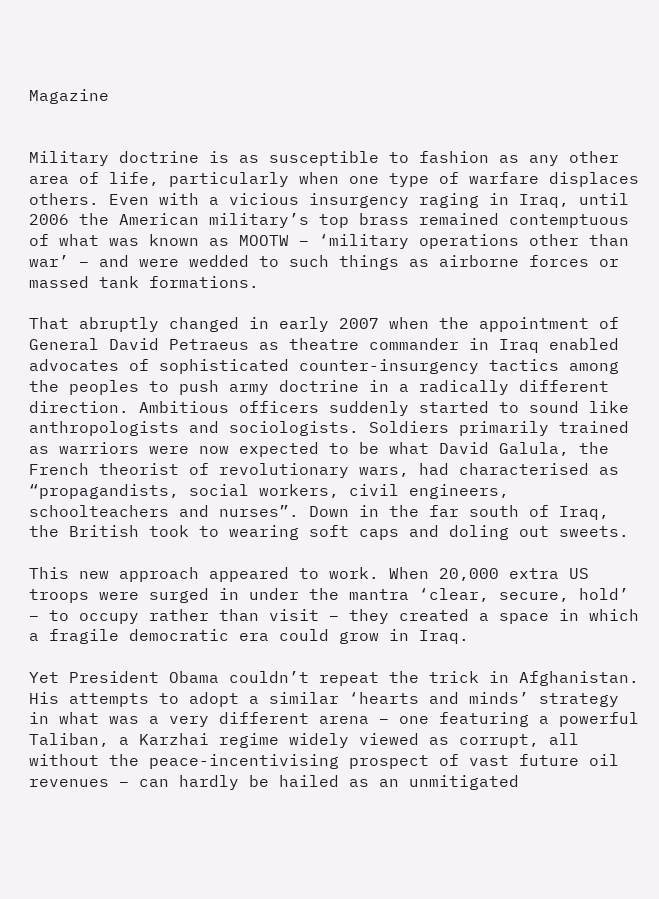Magazine


Military doctrine is as susceptible to fashion as any other area of life, particularly when one type of warfare displaces others. Even with a vicious insurgency raging in Iraq, until 2006 the American military’s top brass remained contemptuous of what was known as MOOTW – ‘military operations other than war’ – and were wedded to such things as airborne forces or massed tank formations.

That abruptly changed in early 2007 when the appointment of General David Petraeus as theatre commander in Iraq enabled advocates of sophisticated counter-insurgency tactics among the peoples to push army doctrine in a radically different direction. Ambitious officers suddenly started to sound like anthropologists and sociologists. Soldiers primarily trained as warriors were now expected to be what David Galula, the French theorist of revolutionary wars, had characterised as “propagandists, social workers, civil engineers, schoolteachers and nurses”. Down in the far south of Iraq, the British took to wearing soft caps and doling out sweets.

This new approach appeared to work. When 20,000 extra US troops were surged in under the mantra ‘clear, secure, hold’ – to occupy rather than visit – they created a space in which a fragile democratic era could grow in Iraq.

Yet President Obama couldn’t repeat the trick in Afghanistan. His attempts to adopt a similar ‘hearts and minds’ strategy in what was a very different arena – one featuring a powerful Taliban, a Karzhai regime widely viewed as corrupt, all without the peace-incentivising prospect of vast future oil revenues – can hardly be hailed as an unmitigated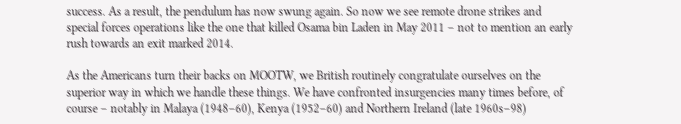success. As a result, the pendulum has now swung again. So now we see remote drone strikes and special forces operations like the one that killed Osama bin Laden in May 2011 – not to mention an early rush towards an exit marked 2014.

As the Americans turn their backs on MOOTW, we British routinely congratulate ourselves on the superior way in which we handle these things. We have confronted insurgencies many times before, of course – notably in Malaya (1948–60), Kenya (1952–60) and Northern Ireland (late 1960s–98)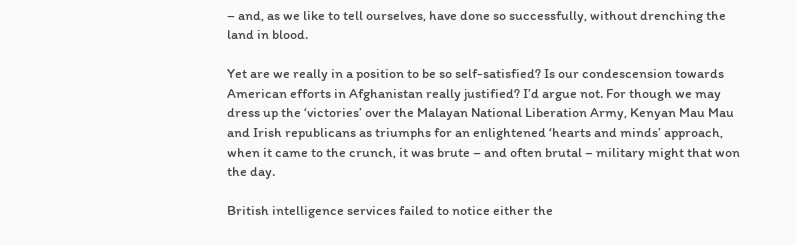– and, as we like to tell ourselves, have done so successfully, without drenching the land in blood.

Yet are we really in a position to be so self-satisfied? Is our condescension towards American efforts in Afghanistan really justified? I’d argue not. For though we may dress up the ‘victories’ over the Malayan National Liberation Army, Kenyan Mau Mau and Irish republicans as triumphs for an enlightened ‘hearts and minds’ approach, when it came to the crunch, it was brute – and often brutal – military might that won the day.

British intelligence services failed to notice either the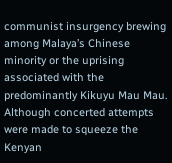communist insurgency brewing among Malaya’s Chinese minority or the uprising associated with the predominantly Kikuyu Mau Mau. Although concerted attempts were made to squeeze the Kenyan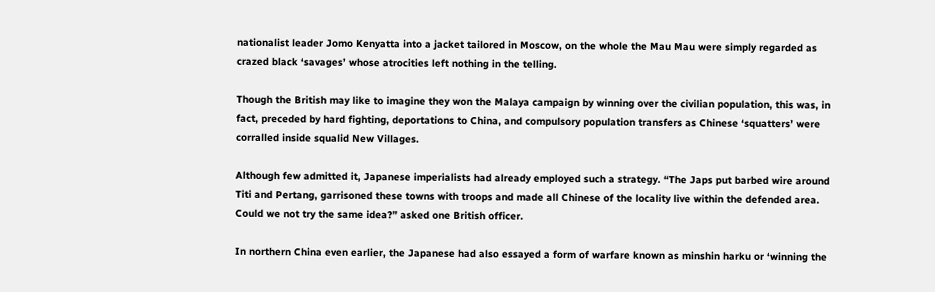nationalist leader Jomo Kenyatta into a jacket tailored in Moscow, on the whole the Mau Mau were simply regarded as crazed black ‘savages’ whose atrocities left nothing in the telling.

Though the British may like to imagine they won the Malaya campaign by winning over the civilian population, this was, in fact, preceded by hard fighting, deportations to China, and compulsory population transfers as Chinese ‘squatters’ were corralled inside squalid New Villages.

Although few admitted it, Japanese imperialists had already employed such a strategy. “The Japs put barbed wire around Titi and Pertang, garrisoned these towns with troops and made all Chinese of the locality live within the defended area. Could we not try the same idea?” asked one British officer.

In northern China even earlier, the Japanese had also essayed a form of warfare known as minshin harku or ‘winning the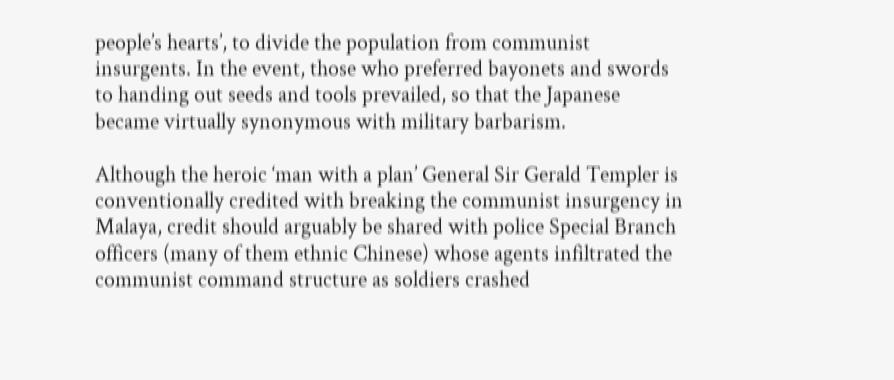people’s hearts’, to divide the population from communist insurgents. In the event, those who preferred bayonets and swords to handing out seeds and tools prevailed, so that the Japanese became virtually synonymous with military barbarism.

Although the heroic ‘man with a plan’ General Sir Gerald Templer is conventionally credited with breaking the communist insurgency in Malaya, credit should arguably be shared with police Special Branch officers (many of them ethnic Chinese) whose agents infiltrated the communist command structure as soldiers crashed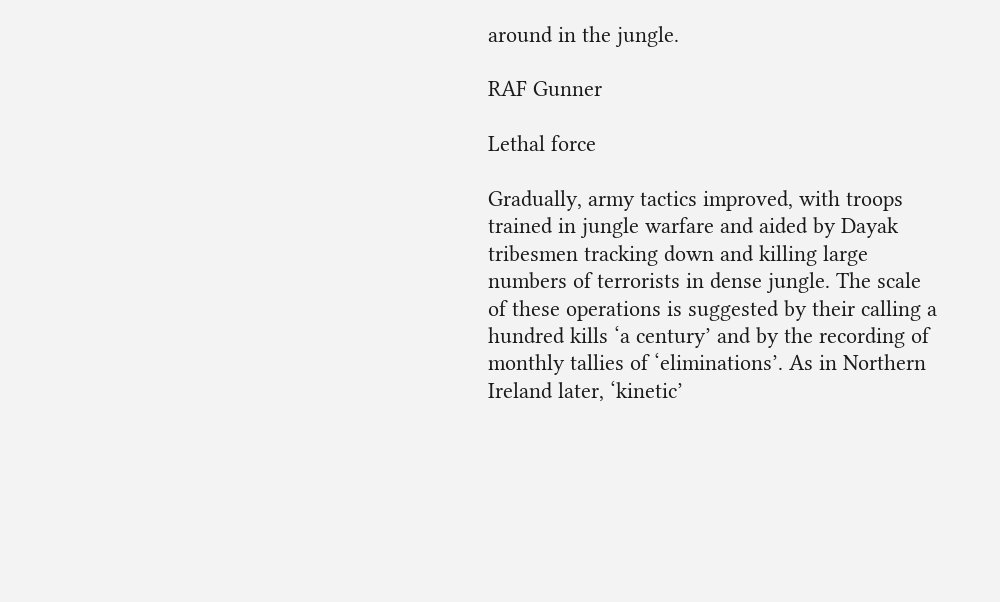around in the jungle.

RAF Gunner

Lethal force

Gradually, army tactics improved, with troops trained in jungle warfare and aided by Dayak tribesmen tracking down and killing large numbers of terrorists in dense jungle. The scale of these operations is suggested by their calling a hundred kills ‘a century’ and by the recording of monthly tallies of ‘eliminations’. As in Northern Ireland later, ‘kinetic’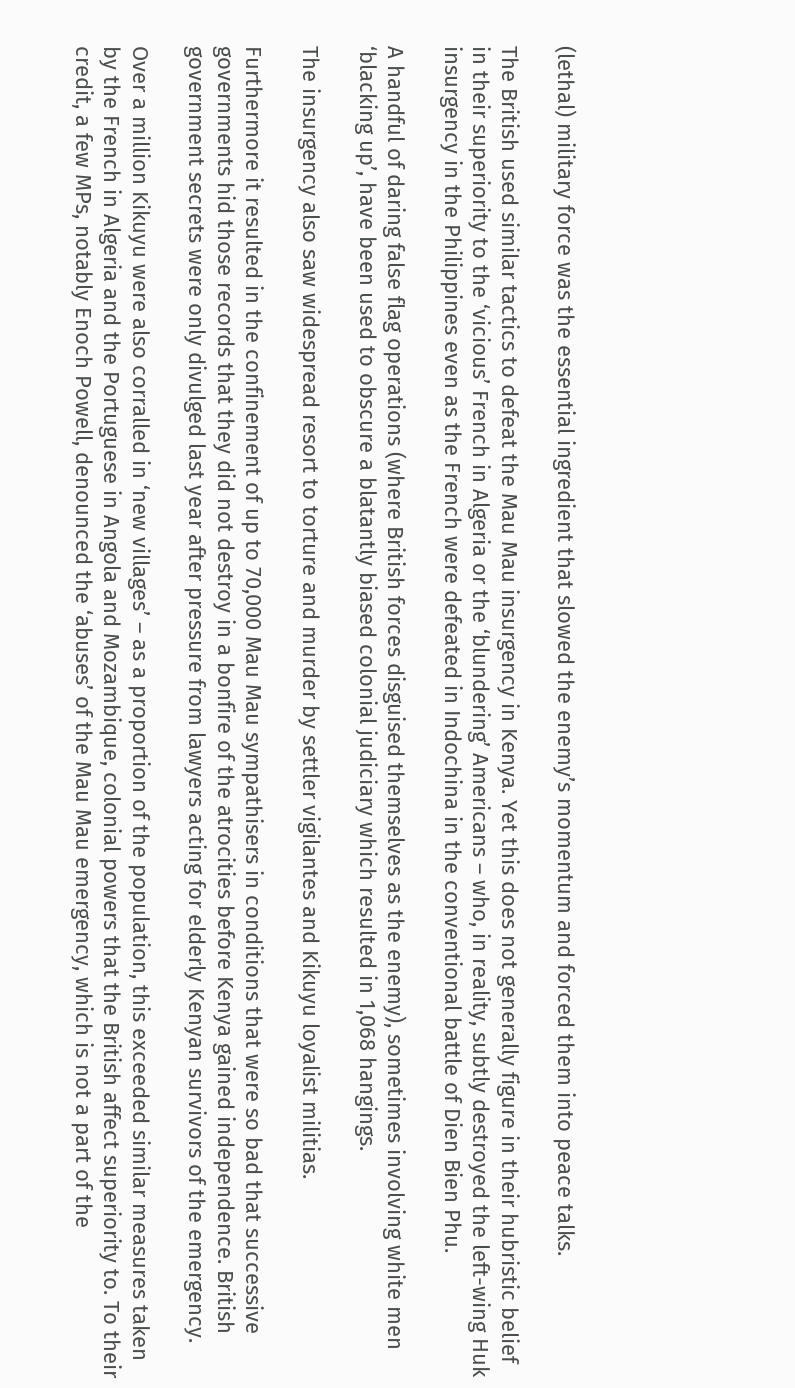(lethal) military force was the essential ingredient that slowed the enemy’s momentum and forced them into peace talks.

The British used similar tactics to defeat the Mau Mau insurgency in Kenya. Yet this does not generally figure in their hubristic belief in their superiority to the ‘vicious’ French in Algeria or the ‘blundering’ Americans – who, in reality, subtly destroyed the left-wing Huk insurgency in the Philippines even as the French were defeated in Indochina in the conventional battle of Dien Bien Phu.

A handful of daring false flag operations (where British forces disguised themselves as the enemy), sometimes involving white men ‘blacking up’, have been used to obscure a blatantly biased colonial judiciary which resulted in 1,068 hangings.

The insurgency also saw widespread resort to torture and murder by settler vigilantes and Kikuyu loyalist militias.

Furthermore it resulted in the confinement of up to 70,000 Mau Mau sympathisers in conditions that were so bad that successive governments hid those records that they did not destroy in a bonfire of the atrocities before Kenya gained independence. British government secrets were only divulged last year after pressure from lawyers acting for elderly Kenyan survivors of the emergency.

Over a million Kikuyu were also corralled in ‘new villages’ – as a proportion of the population, this exceeded similar measures taken by the French in Algeria and the Portuguese in Angola and Mozambique, colonial powers that the British affect superiority to. To their credit, a few MPs, notably Enoch Powell, denounced the ‘abuses’ of the Mau Mau emergency, which is not a part of the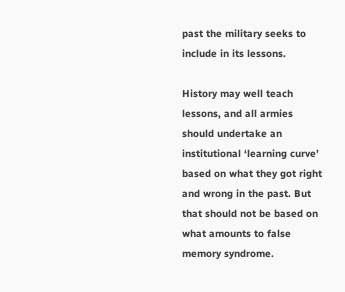past the military seeks to include in its lessons.

History may well teach lessons, and all armies should undertake an institutional ‘learning curve’ based on what they got right and wrong in the past. But that should not be based on what amounts to false memory syndrome.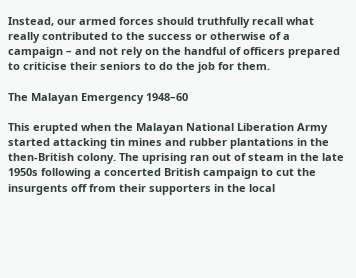Instead, our armed forces should truthfully recall what really contributed to the success or otherwise of a campaign – and not rely on the handful of officers prepared to criticise their seniors to do the job for them.

The Malayan Emergency 1948–60

This erupted when the Malayan National Liberation Army started attacking tin mines and rubber plantations in the then-British colony. The uprising ran out of steam in the late 1950s following a concerted British campaign to cut the insurgents off from their supporters in the local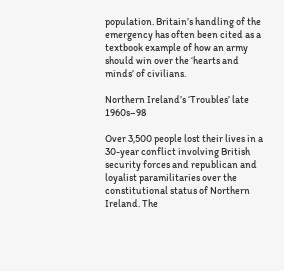population. Britain’s handling of the emergency has often been cited as a textbook example of how an army should win over the ‘hearts and minds’ of civilians.

Northern Ireland’s ‘Troubles’ late 1960s–98

Over 3,500 people lost their lives in a 30-year conflict involving British security forces and republican and loyalist paramilitaries over the constitutional status of Northern Ireland. The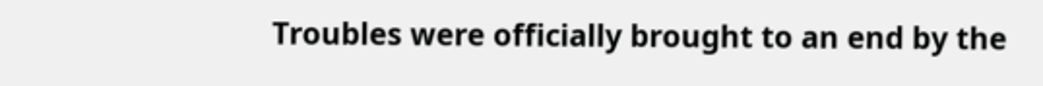Troubles were officially brought to an end by the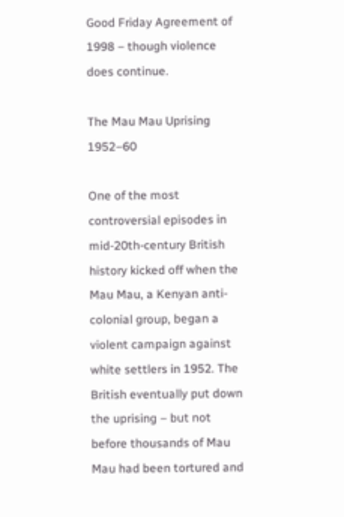Good Friday Agreement of 1998 – though violence does continue.

The Mau Mau Uprising 1952–60

One of the most controversial episodes in mid-20th-century British history kicked off when the Mau Mau, a Kenyan anti-colonial group, began a violent campaign against white settlers in 1952. The British eventually put down the uprising – but not before thousands of Mau Mau had been tortured and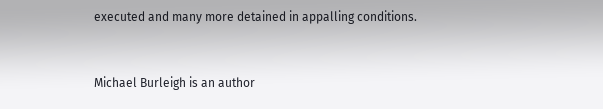executed and many more detained in appalling conditions.


Michael Burleigh is an author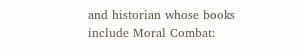and historian whose books include Moral Combat: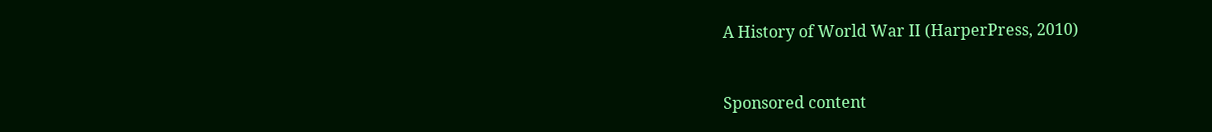A History of World War II (HarperPress, 2010)


Sponsored content